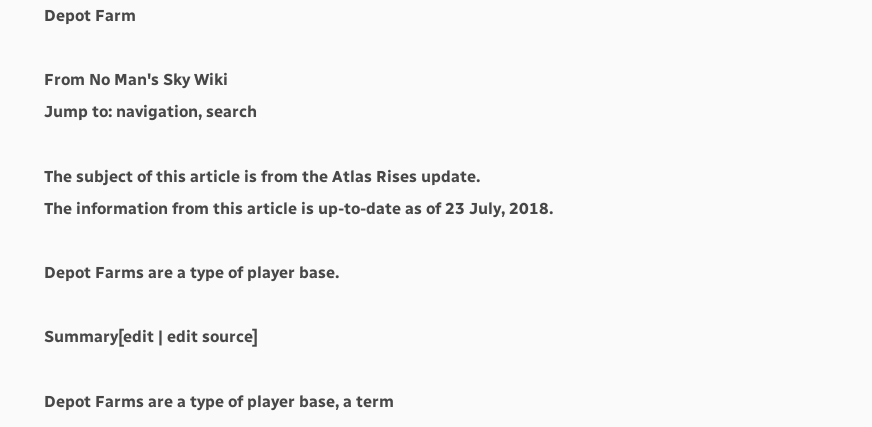Depot Farm

From No Man's Sky Wiki
Jump to: navigation, search

The subject of this article is from the Atlas Rises update.
The information from this article is up-to-date as of 23 July, 2018.

Depot Farms are a type of player base.

Summary[edit | edit source]

Depot Farms are a type of player base, a term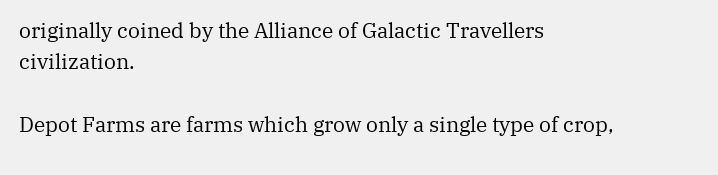originally coined by the Alliance of Galactic Travellers civilization.

Depot Farms are farms which grow only a single type of crop,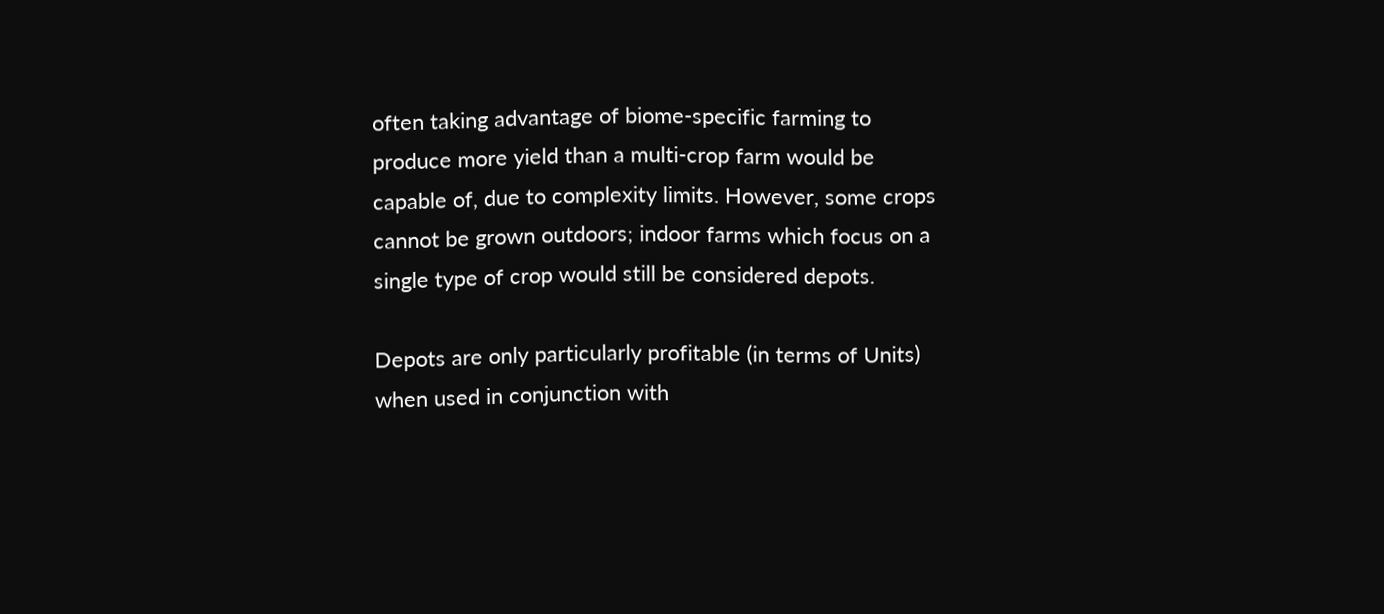often taking advantage of biome-specific farming to produce more yield than a multi-crop farm would be capable of, due to complexity limits. However, some crops cannot be grown outdoors; indoor farms which focus on a single type of crop would still be considered depots.

Depots are only particularly profitable (in terms of Units) when used in conjunction with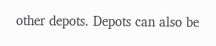other depots. Depots can also be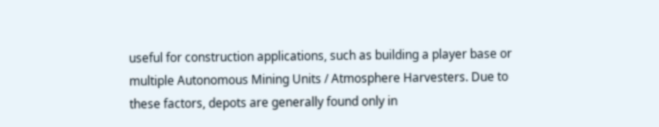useful for construction applications, such as building a player base or multiple Autonomous Mining Units / Atmosphere Harvesters. Due to these factors, depots are generally found only in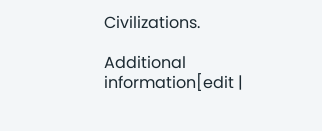Civilizations.

Additional information[edit |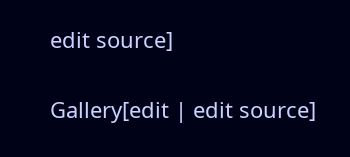edit source]

Gallery[edit | edit source]